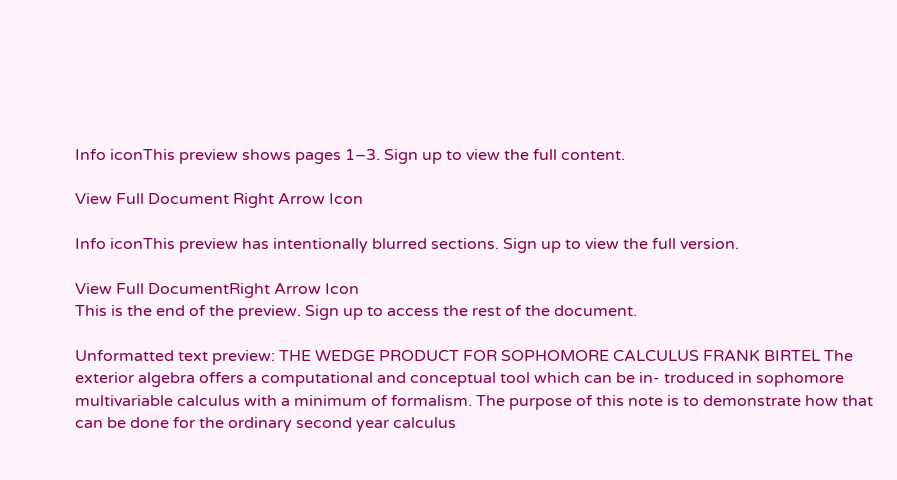Info iconThis preview shows pages 1–3. Sign up to view the full content.

View Full Document Right Arrow Icon

Info iconThis preview has intentionally blurred sections. Sign up to view the full version.

View Full DocumentRight Arrow Icon
This is the end of the preview. Sign up to access the rest of the document.

Unformatted text preview: THE WEDGE PRODUCT FOR SOPHOMORE CALCULUS FRANK BIRTEL The exterior algebra offers a computational and conceptual tool which can be in- troduced in sophomore multivariable calculus with a minimum of formalism. The purpose of this note is to demonstrate how that can be done for the ordinary second year calculus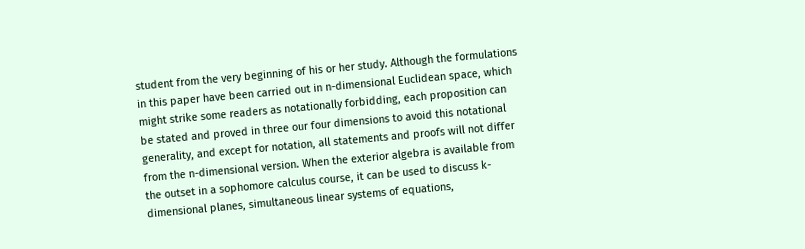student from the very beginning of his or her study. Although the formulations in this paper have been carried out in n-dimensional Euclidean space, which might strike some readers as notationally forbidding, each proposition can be stated and proved in three our four dimensions to avoid this notational generality, and except for notation, all statements and proofs will not differ from the n-dimensional version. When the exterior algebra is available from the outset in a sophomore calculus course, it can be used to discuss k-dimensional planes, simultaneous linear systems of equations,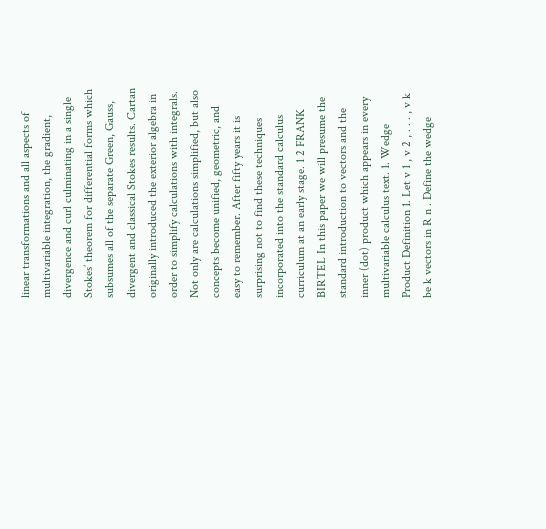linear transformations and all aspects of multivariable integration, the gradient, divergence and curl culminating in a single Stokes’ theorem for differential forms which subsumes all of the separate Green, Gauss, divergent and classical Stokes results. Cartan originally introduced the exterior algebra in order to simplify calculations with integrals. Not only are calculations simplified, but also concepts become unified, geometric, and easy to remember. After fifty years it is surprising not to find these techniques incorporated into the standard calculus curriculum at an early stage. 1 2 FRANK BIRTEL In this paper we will presume the standard introduction to vectors and the inner (dot) product which appears in every multivariable calculus text. 1. Wedge Product Definition 1. Let v 1 , v 2 , . . . , v k be k vectors in R n . Define the wedge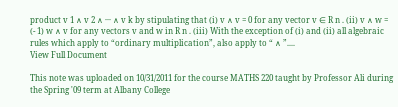product v 1 ∧ v 2 ∧ ··· ∧ v k by stipulating that (i) v ∧ v = 0 for any vector v ∈ R n . (ii) v ∧ w = (- 1) w ∧ v for any vectors v and w in R n . (iii) With the exception of (i) and (ii) all algebraic rules which apply to “ordinary multiplication”, also apply to “ ∧ ”....
View Full Document

This note was uploaded on 10/31/2011 for the course MATHS 220 taught by Professor Ali during the Spring '09 term at Albany College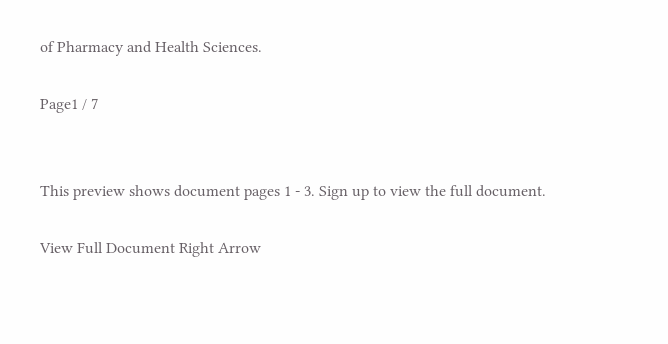of Pharmacy and Health Sciences.

Page1 / 7


This preview shows document pages 1 - 3. Sign up to view the full document.

View Full Document Right Arrow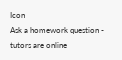Icon
Ask a homework question - tutors are online